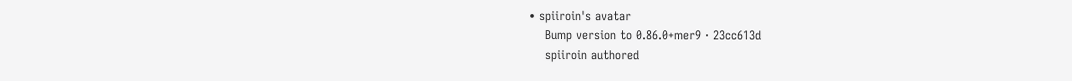• spiiroin's avatar
    Bump version to 0.86.0+mer9 · 23cc613d
    spiiroin authored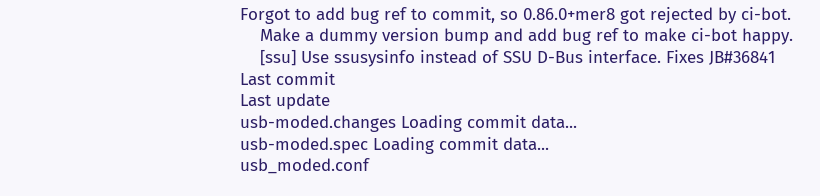Forgot to add bug ref to commit, so 0.86.0+mer8 got rejected by ci-bot.
    Make a dummy version bump and add bug ref to make ci-bot happy.
    [ssu] Use ssusysinfo instead of SSU D-Bus interface. Fixes JB#36841
Last commit
Last update
usb-moded.changes Loading commit data...
usb-moded.spec Loading commit data...
usb_moded.conf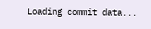Loading commit data...